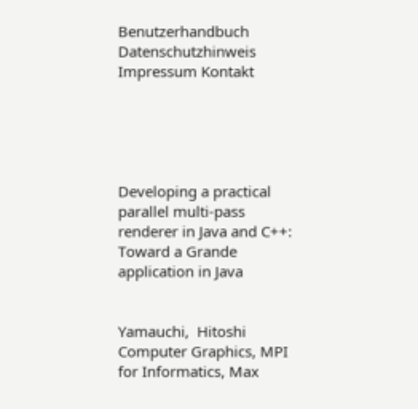Benutzerhandbuch Datenschutzhinweis Impressum Kontakt





Developing a practical parallel multi-pass renderer in Java and C++: Toward a Grande application in Java


Yamauchi,  Hitoshi
Computer Graphics, MPI for Informatics, Max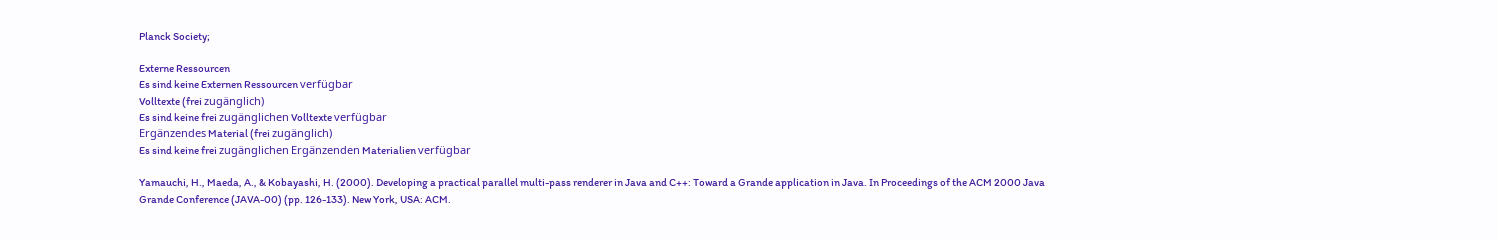Planck Society;

Externe Ressourcen
Es sind keine Externen Ressourcen verfügbar
Volltexte (frei zugänglich)
Es sind keine frei zugänglichen Volltexte verfügbar
Ergänzendes Material (frei zugänglich)
Es sind keine frei zugänglichen Ergänzenden Materialien verfügbar

Yamauchi, H., Maeda, A., & Kobayashi, H. (2000). Developing a practical parallel multi-pass renderer in Java and C++: Toward a Grande application in Java. In Proceedings of the ACM 2000 Java Grande Conference (JAVA-00) (pp. 126-133). New York, USA: ACM.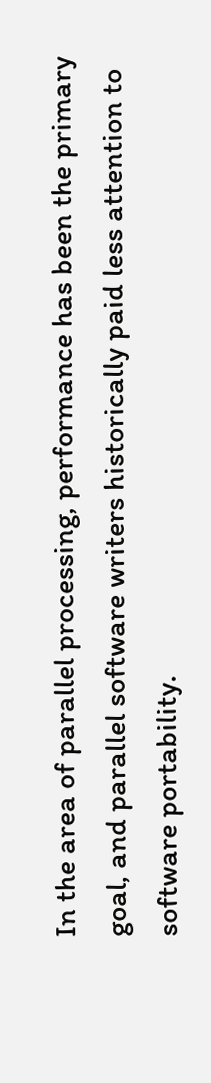In the area of parallel processing, performance has been the primary goal, and parallel software writers historically paid less attention to software portability.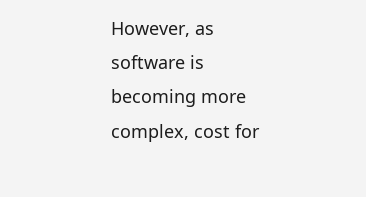However, as software is becoming more complex, cost for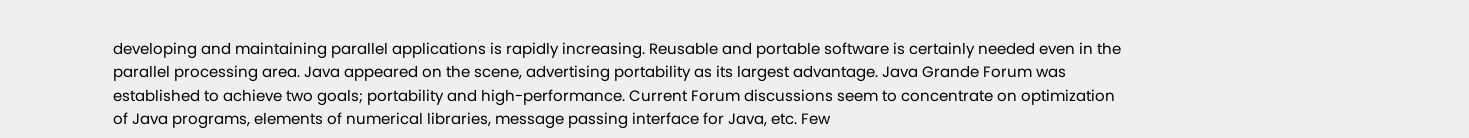developing and maintaining parallel applications is rapidly increasing. Reusable and portable software is certainly needed even in the parallel processing area. Java appeared on the scene, advertising portability as its largest advantage. Java Grande Forum was established to achieve two goals; portability and high-performance. Current Forum discussions seem to concentrate on optimization of Java programs, elements of numerical libraries, message passing interface for Java, etc. Few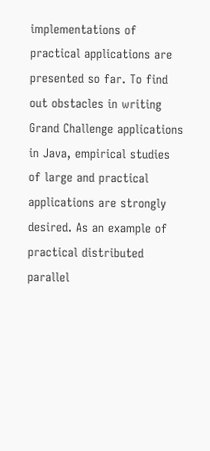implementations of practical applications are presented so far. To find out obstacles in writing Grand Challenge applications in Java, empirical studies of large and practical applications are strongly desired. As an example of practical distributed parallel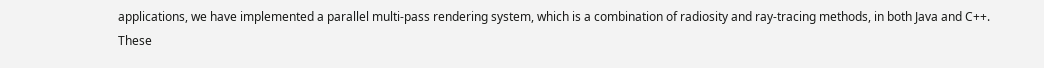applications, we have implemented a parallel multi-pass rendering system, which is a combination of radiosity and ray-tracing methods, in both Java and C++. These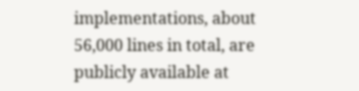implementations, about 56,000 lines in total, are publicly available at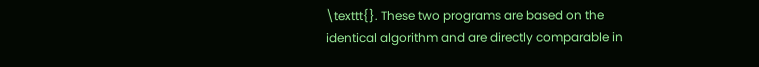\texttt{}. These two programs are based on the identical algorithm and are directly comparable in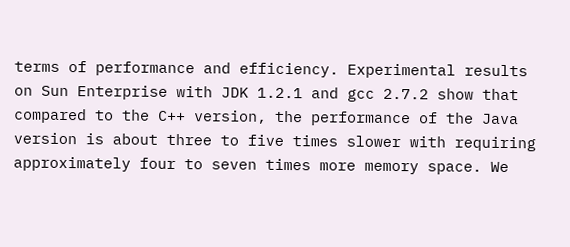terms of performance and efficiency. Experimental results on Sun Enterprise with JDK 1.2.1 and gcc 2.7.2 show that compared to the C++ version, the performance of the Java version is about three to five times slower with requiring approximately four to seven times more memory space. We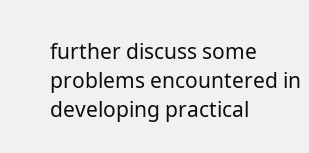further discuss some problems encountered in developing practical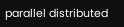parallel distributed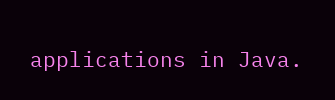applications in Java.